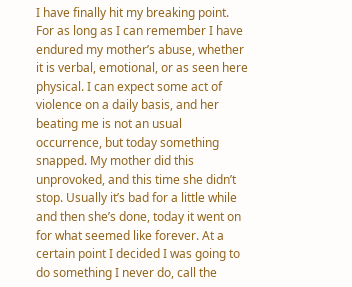I have finally hit my breaking point. For as long as I can remember I have endured my mother’s abuse, whether it is verbal, emotional, or as seen here physical. I can expect some act of violence on a daily basis, and her beating me is not an usual occurrence, but today something snapped. My mother did this unprovoked, and this time she didn’t stop. Usually it’s bad for a little while and then she’s done, today it went on for what seemed like forever. At a certain point I decided I was going to do something I never do, call the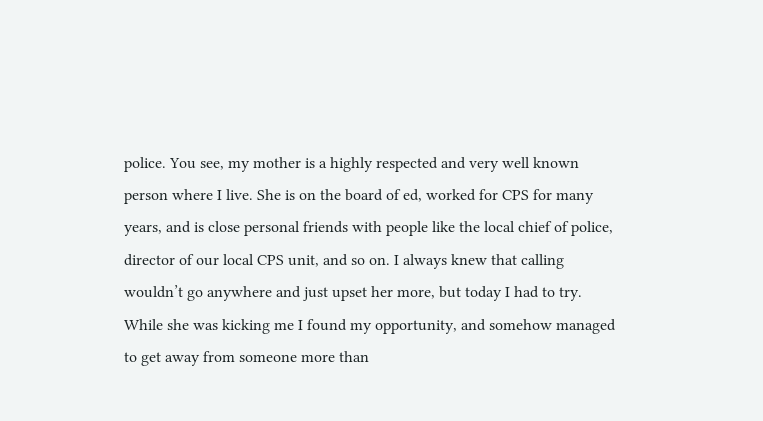police. You see, my mother is a highly respected and very well known person where I live. She is on the board of ed, worked for CPS for many years, and is close personal friends with people like the local chief of police, director of our local CPS unit, and so on. I always knew that calling wouldn’t go anywhere and just upset her more, but today I had to try. While she was kicking me I found my opportunity, and somehow managed to get away from someone more than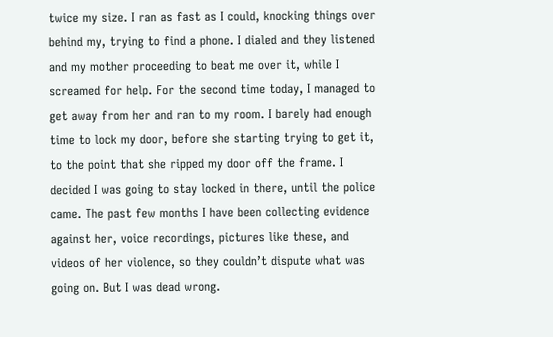twice my size. I ran as fast as I could, knocking things over behind my, trying to find a phone. I dialed and they listened and my mother proceeding to beat me over it, while I screamed for help. For the second time today, I managed to get away from her and ran to my room. I barely had enough time to lock my door, before she starting trying to get it, to the point that she ripped my door off the frame. I decided I was going to stay locked in there, until the police came. The past few months I have been collecting evidence against her, voice recordings, pictures like these, and videos of her violence, so they couldn’t dispute what was going on. But I was dead wrong.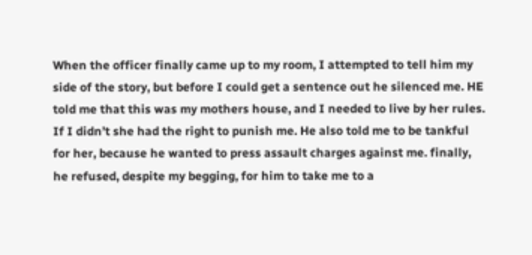When the officer finally came up to my room, I attempted to tell him my side of the story, but before I could get a sentence out he silenced me. HE told me that this was my mothers house, and I needed to live by her rules. If I didn’t she had the right to punish me. He also told me to be tankful for her, because he wanted to press assault charges against me. finally, he refused, despite my begging, for him to take me to a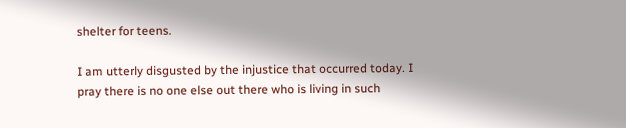shelter for teens.

I am utterly disgusted by the injustice that occurred today. I pray there is no one else out there who is living in such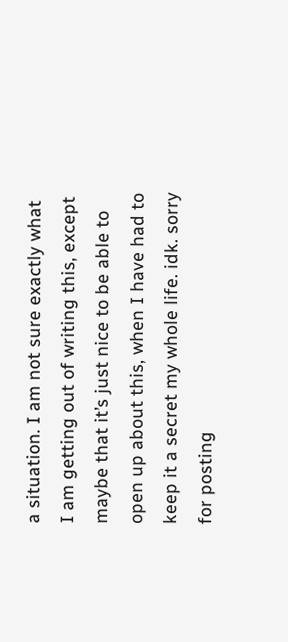a situation. I am not sure exactly what I am getting out of writing this, except maybe that it’s just nice to be able to open up about this, when I have had to keep it a secret my whole life. idk. sorry for posting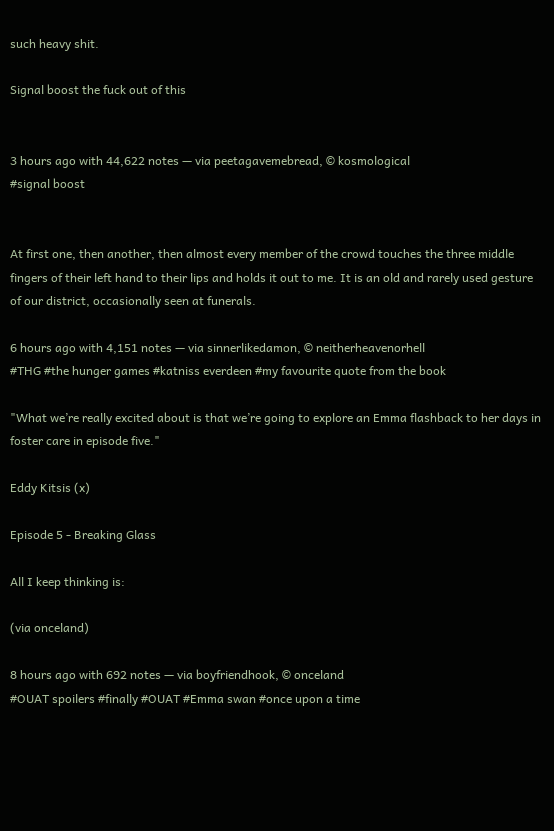such heavy shit.

Signal boost the fuck out of this


3 hours ago with 44,622 notes — via peetagavemebread, © kosmological
#signal boost


At first one, then another, then almost every member of the crowd touches the three middle fingers of their left hand to their lips and holds it out to me. It is an old and rarely used gesture of our district, occasionally seen at funerals.

6 hours ago with 4,151 notes — via sinnerlikedamon, © neitherheavenorhell
#THG #the hunger games #katniss everdeen #my favourite quote from the book

"What we’re really excited about is that we’re going to explore an Emma flashback to her days in foster care in episode five."

Eddy Kitsis (x)

Episode 5 - Breaking Glass

All I keep thinking is:

(via onceland)

8 hours ago with 692 notes — via boyfriendhook, © onceland
#OUAT spoilers #finally #OUAT #Emma swan #once upon a time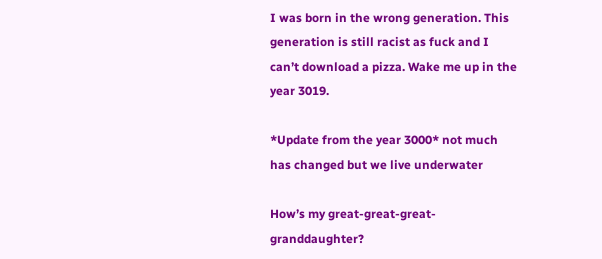I was born in the wrong generation. This generation is still racist as fuck and I can’t download a pizza. Wake me up in the year 3019.

*Update from the year 3000* not much has changed but we live underwater

How’s my great-great-great-granddaughter?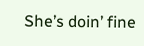She’s doin’ fine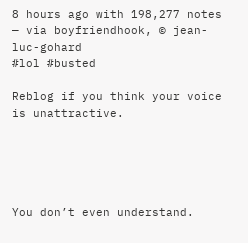8 hours ago with 198,277 notes — via boyfriendhook, © jean-luc-gohard
#lol #busted

Reblog if you think your voice is unattractive.





You don’t even understand.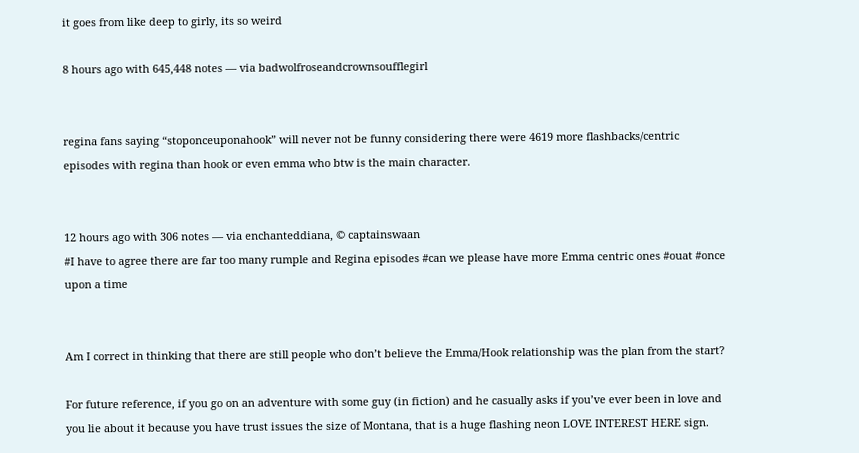it goes from like deep to girly, its so weird

8 hours ago with 645,448 notes — via badwolfroseandcrownsoufflegirl


regina fans saying “stoponceuponahook” will never not be funny considering there were 4619 more flashbacks/centric episodes with regina than hook or even emma who btw is the main character.


12 hours ago with 306 notes — via enchanteddiana, © captainswaan
#I have to agree there are far too many rumple and Regina episodes #can we please have more Emma centric ones #ouat #once upon a time


Am I correct in thinking that there are still people who don’t believe the Emma/Hook relationship was the plan from the start?

For future reference, if you go on an adventure with some guy (in fiction) and he casually asks if you’ve ever been in love and you lie about it because you have trust issues the size of Montana, that is a huge flashing neon LOVE INTEREST HERE sign.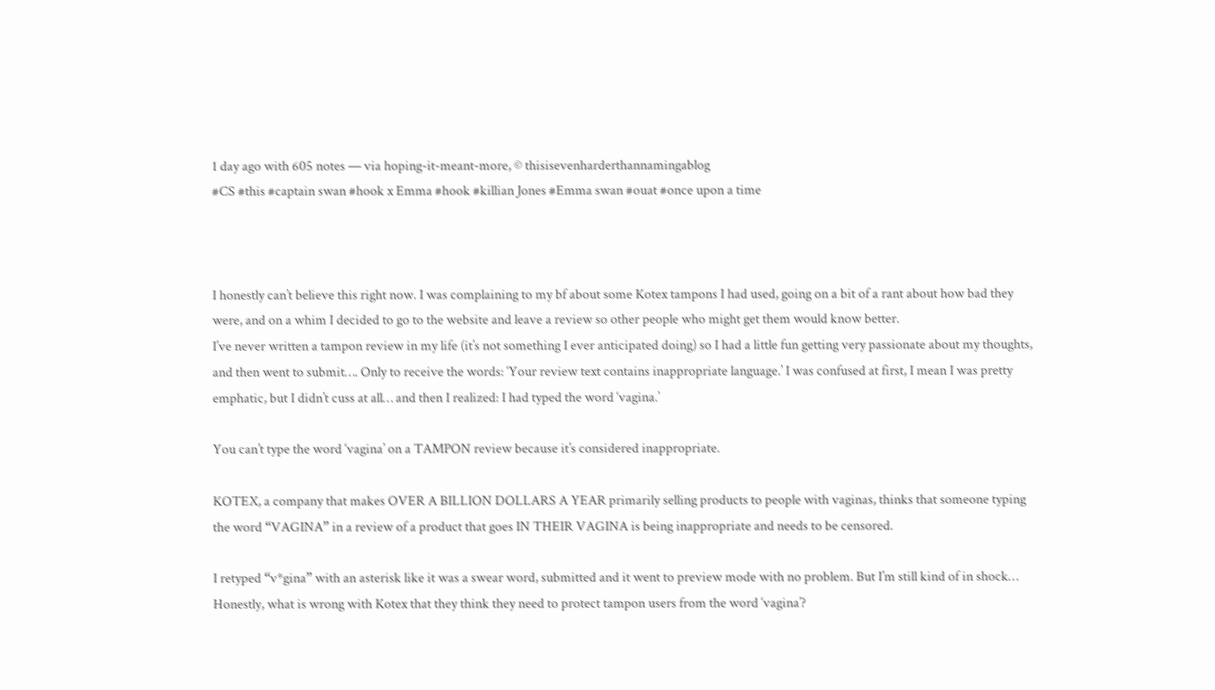1 day ago with 605 notes — via hoping-it-meant-more, © thisisevenharderthannamingablog
#CS #this #captain swan #hook x Emma #hook #killian Jones #Emma swan #ouat #once upon a time



I honestly can’t believe this right now. I was complaining to my bf about some Kotex tampons I had used, going on a bit of a rant about how bad they were, and on a whim I decided to go to the website and leave a review so other people who might get them would know better.
I’ve never written a tampon review in my life (it’s not something I ever anticipated doing) so I had a little fun getting very passionate about my thoughts, and then went to submit…. Only to receive the words: ‘Your review text contains inappropriate language.’ I was confused at first, I mean I was pretty emphatic, but I didn’t cuss at all… and then I realized: I had typed the word ‘vagina.’

You can’t type the word ‘vagina’ on a TAMPON review because it’s considered inappropriate.

KOTEX, a company that makes OVER A BILLION DOLLARS A YEAR primarily selling products to people with vaginas, thinks that someone typing the word “VAGINA” in a review of a product that goes IN THEIR VAGINA is being inappropriate and needs to be censored.

I retyped “v*gina” with an asterisk like it was a swear word, submitted and it went to preview mode with no problem. But I’m still kind of in shock… Honestly, what is wrong with Kotex that they think they need to protect tampon users from the word ‘vagina’?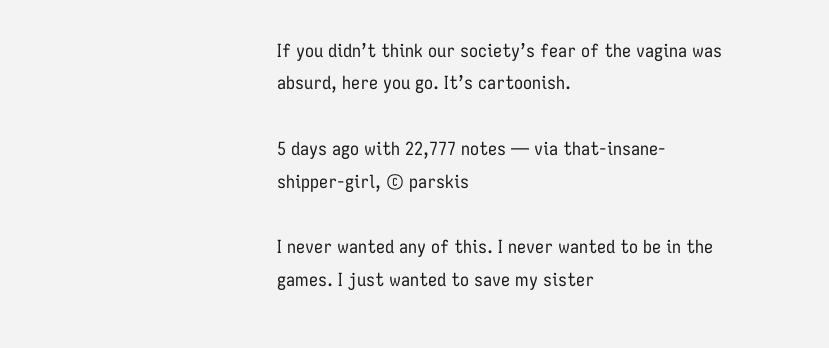If you didn’t think our society’s fear of the vagina was absurd, here you go. It’s cartoonish.

5 days ago with 22,777 notes — via that-insane-shipper-girl, © parskis

I never wanted any of this. I never wanted to be in the games. I just wanted to save my sister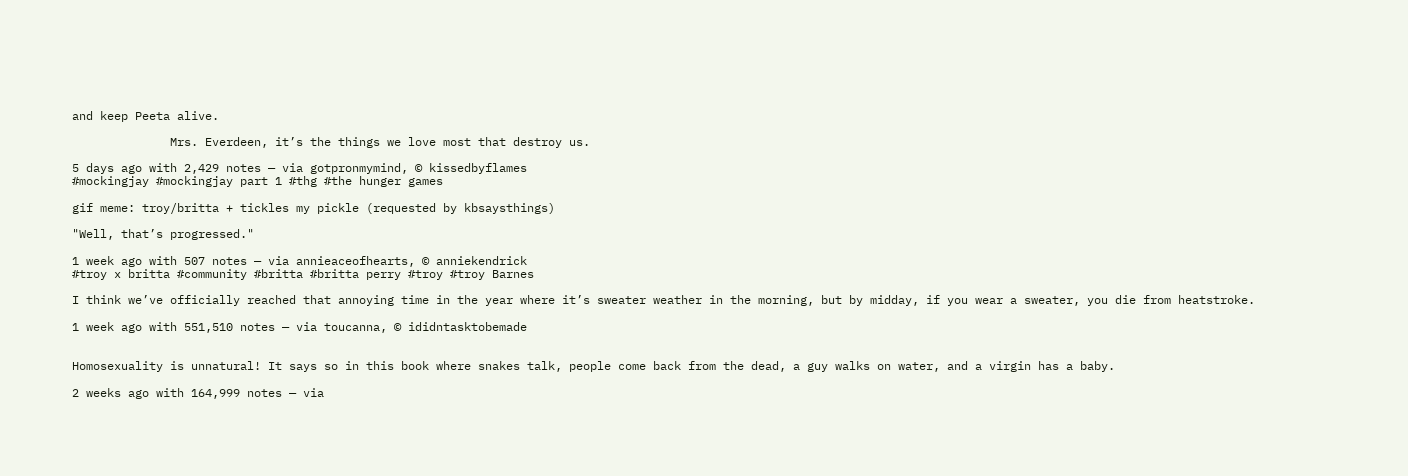and keep Peeta alive.

              Mrs. Everdeen, it’s the things we love most that destroy us.

5 days ago with 2,429 notes — via gotpronmymind, © kissedbyflames
#mockingjay #mockingjay part 1 #thg #the hunger games

gif meme: troy/britta + tickles my pickle (requested by kbsaysthings)

"Well, that’s progressed."

1 week ago with 507 notes — via annieaceofhearts, © anniekendrick
#troy x britta #community #britta #britta perry #troy #troy Barnes

I think we’ve officially reached that annoying time in the year where it’s sweater weather in the morning, but by midday, if you wear a sweater, you die from heatstroke.

1 week ago with 551,510 notes — via toucanna, © ididntasktobemade


Homosexuality is unnatural! It says so in this book where snakes talk, people come back from the dead, a guy walks on water, and a virgin has a baby.

2 weeks ago with 164,999 notes — via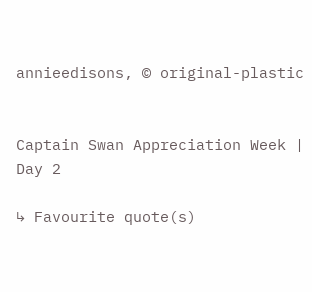annieedisons, © original-plastic


Captain Swan Appreciation Week | Day 2

↳ Favourite quote(s)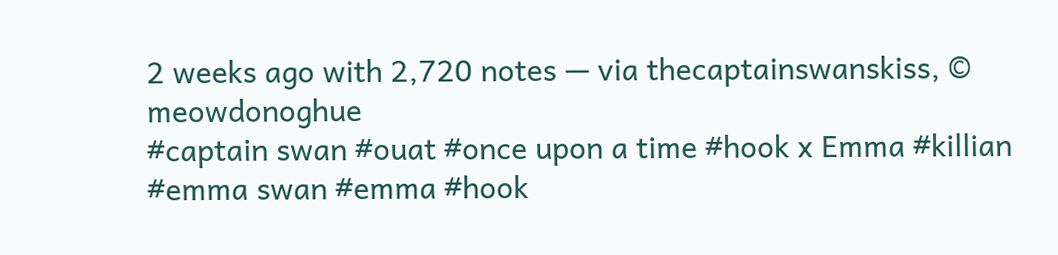2 weeks ago with 2,720 notes — via thecaptainswanskiss, © meowdonoghue
#captain swan #ouat #once upon a time #hook x Emma #killian #emma swan #emma #hook